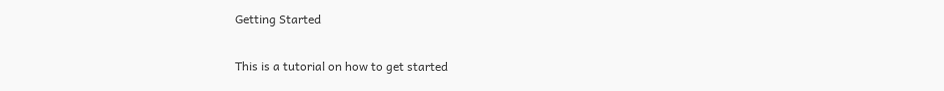Getting Started

This is a tutorial on how to get started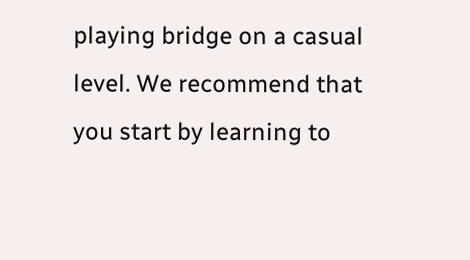playing bridge on a casual level. We recommend that you start by learning to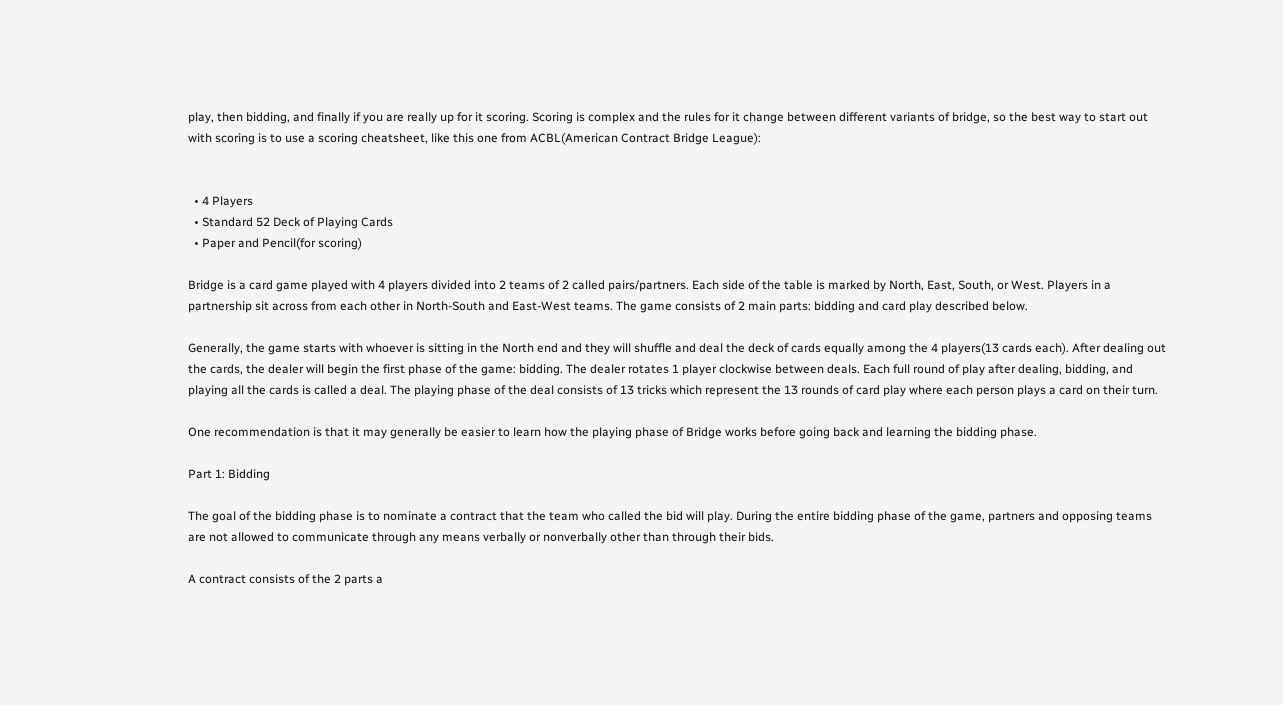play, then bidding, and finally if you are really up for it scoring. Scoring is complex and the rules for it change between different variants of bridge, so the best way to start out with scoring is to use a scoring cheatsheet, like this one from ACBL(American Contract Bridge League):


  • 4 Players
  • Standard 52 Deck of Playing Cards
  • Paper and Pencil(for scoring)

Bridge is a card game played with 4 players divided into 2 teams of 2 called pairs/partners. Each side of the table is marked by North, East, South, or West. Players in a partnership sit across from each other in North-South and East-West teams. The game consists of 2 main parts: bidding and card play described below.

Generally, the game starts with whoever is sitting in the North end and they will shuffle and deal the deck of cards equally among the 4 players(13 cards each). After dealing out the cards, the dealer will begin the first phase of the game: bidding. The dealer rotates 1 player clockwise between deals. Each full round of play after dealing, bidding, and playing all the cards is called a deal. The playing phase of the deal consists of 13 tricks which represent the 13 rounds of card play where each person plays a card on their turn.

One recommendation is that it may generally be easier to learn how the playing phase of Bridge works before going back and learning the bidding phase.

Part 1: Bidding

The goal of the bidding phase is to nominate a contract that the team who called the bid will play. During the entire bidding phase of the game, partners and opposing teams are not allowed to communicate through any means verbally or nonverbally other than through their bids.

A contract consists of the 2 parts a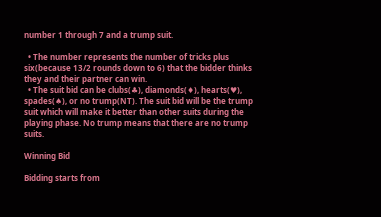number 1 through 7 and a trump suit.

  • The number represents the number of tricks plus six(because 13/2 rounds down to 6) that the bidder thinks they and their partner can win.
  • The suit bid can be clubs(♣), diamonds(♦), hearts(♥), spades(♠), or no trump(NT). The suit bid will be the trump suit which will make it better than other suits during the playing phase. No trump means that there are no trump suits.

Winning Bid

Bidding starts from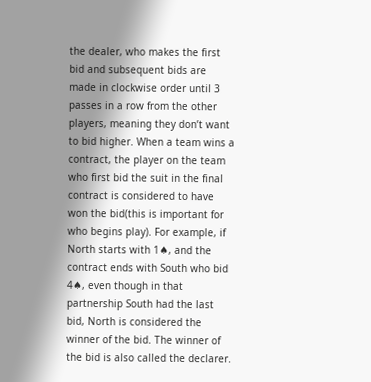the dealer, who makes the first bid and subsequent bids are made in clockwise order until 3 passes in a row from the other players, meaning they don’t want to bid higher. When a team wins a contract, the player on the team who first bid the suit in the final contract is considered to have won the bid(this is important for who begins play). For example, if North starts with 1♠, and the contract ends with South who bid 4♠, even though in that partnership South had the last bid, North is considered the winner of the bid. The winner of the bid is also called the declarer.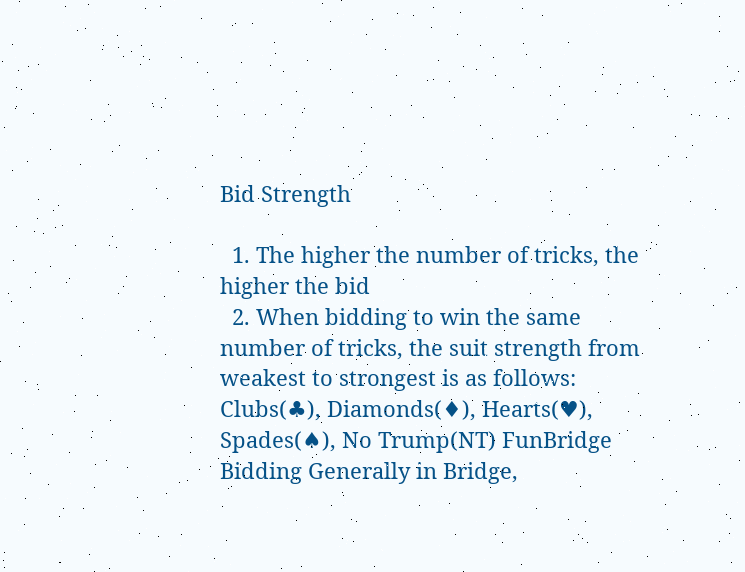Bid Strength

  1. The higher the number of tricks, the higher the bid
  2. When bidding to win the same number of tricks, the suit strength from weakest to strongest is as follows: Clubs(♣), Diamonds(♦), Hearts(♥), Spades(♠), No Trump(NT) FunBridge Bidding Generally in Bridge,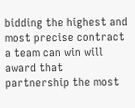bidding the highest and most precise contract a team can win will award that partnership the most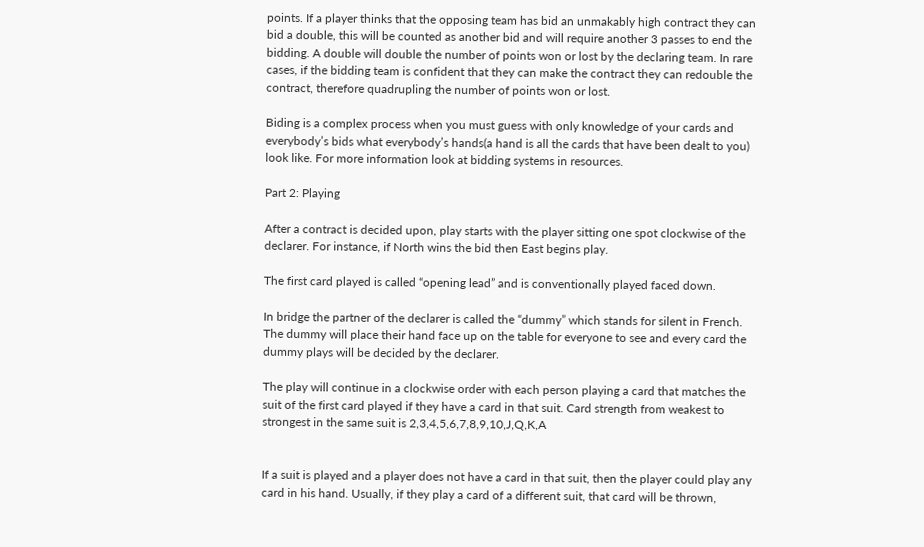points. If a player thinks that the opposing team has bid an unmakably high contract they can bid a double, this will be counted as another bid and will require another 3 passes to end the bidding. A double will double the number of points won or lost by the declaring team. In rare cases, if the bidding team is confident that they can make the contract they can redouble the contract, therefore quadrupling the number of points won or lost.

Biding is a complex process when you must guess with only knowledge of your cards and everybody’s bids what everybody’s hands(a hand is all the cards that have been dealt to you) look like. For more information look at bidding systems in resources.

Part 2: Playing

After a contract is decided upon, play starts with the player sitting one spot clockwise of the declarer. For instance, if North wins the bid then East begins play.

The first card played is called “opening lead” and is conventionally played faced down.

In bridge the partner of the declarer is called the “dummy” which stands for silent in French. The dummy will place their hand face up on the table for everyone to see and every card the dummy plays will be decided by the declarer.

The play will continue in a clockwise order with each person playing a card that matches the suit of the first card played if they have a card in that suit. Card strength from weakest to strongest in the same suit is 2,3,4,5,6,7,8,9,10,J,Q,K,A


If a suit is played and a player does not have a card in that suit, then the player could play any card in his hand. Usually, if they play a card of a different suit, that card will be thrown,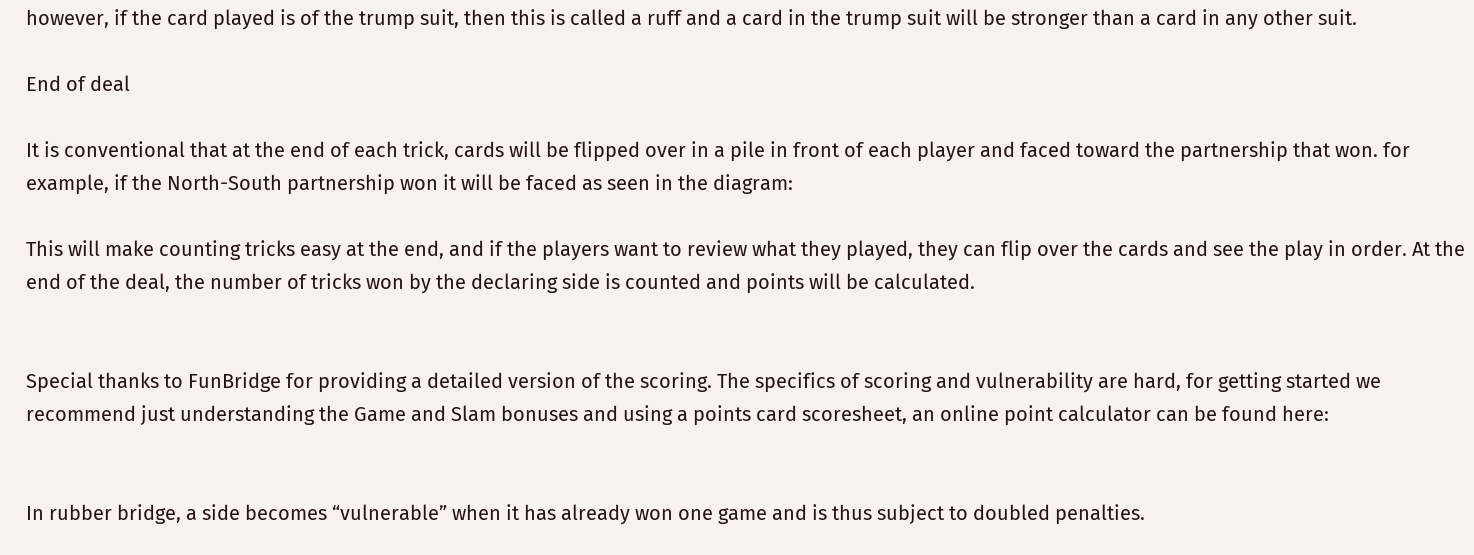however, if the card played is of the trump suit, then this is called a ruff and a card in the trump suit will be stronger than a card in any other suit.

End of deal

It is conventional that at the end of each trick, cards will be flipped over in a pile in front of each player and faced toward the partnership that won. for example, if the North-South partnership won it will be faced as seen in the diagram:

This will make counting tricks easy at the end, and if the players want to review what they played, they can flip over the cards and see the play in order. At the end of the deal, the number of tricks won by the declaring side is counted and points will be calculated.


Special thanks to FunBridge for providing a detailed version of the scoring. The specifics of scoring and vulnerability are hard, for getting started we recommend just understanding the Game and Slam bonuses and using a points card scoresheet, an online point calculator can be found here:


In rubber bridge, a side becomes “vulnerable” when it has already won one game and is thus subject to doubled penalties.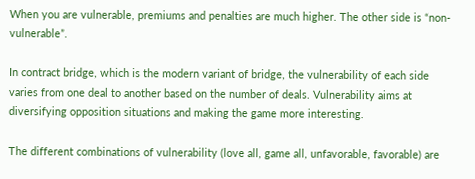When you are vulnerable, premiums and penalties are much higher. The other side is “non-vulnerable”.

In contract bridge, which is the modern variant of bridge, the vulnerability of each side varies from one deal to another based on the number of deals. Vulnerability aims at diversifying opposition situations and making the game more interesting.

The different combinations of vulnerability (love all, game all, unfavorable, favorable) are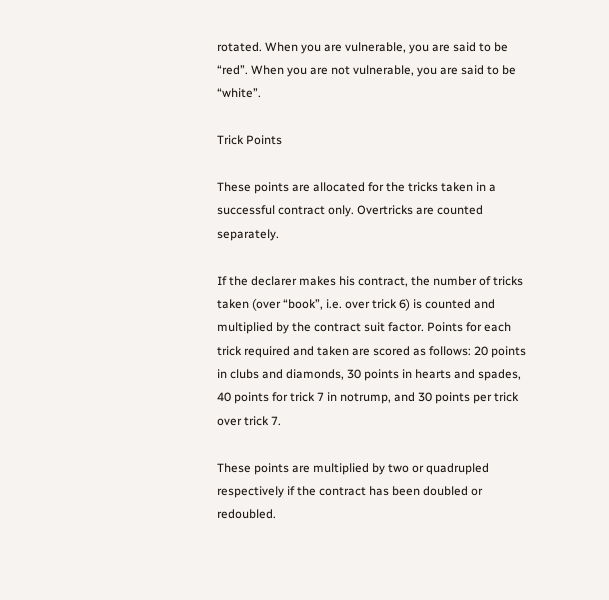rotated. When you are vulnerable, you are said to be “red”. When you are not vulnerable, you are said to be “white”.

Trick Points

These points are allocated for the tricks taken in a successful contract only. Overtricks are counted separately.

If the declarer makes his contract, the number of tricks taken (over “book”, i.e. over trick 6) is counted and multiplied by the contract suit factor. Points for each trick required and taken are scored as follows: 20 points in clubs and diamonds, 30 points in hearts and spades, 40 points for trick 7 in notrump, and 30 points per trick over trick 7.

These points are multiplied by two or quadrupled respectively if the contract has been doubled or redoubled.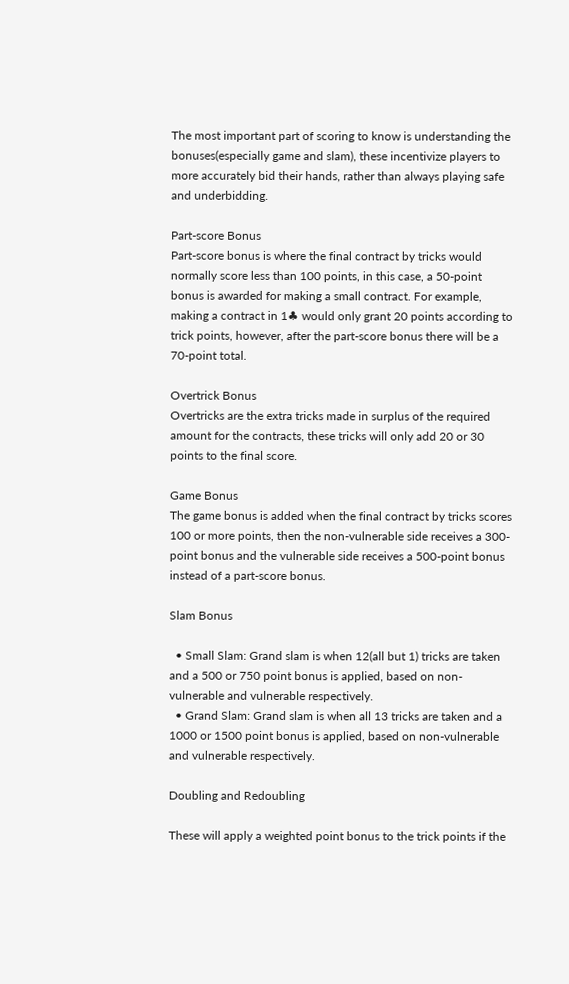The most important part of scoring to know is understanding the bonuses(especially game and slam), these incentivize players to more accurately bid their hands, rather than always playing safe and underbidding.

Part-score Bonus
Part-score bonus is where the final contract by tricks would normally score less than 100 points, in this case, a 50-point bonus is awarded for making a small contract. For example, making a contract in 1♣ would only grant 20 points according to trick points, however, after the part-score bonus there will be a 70-point total.

Overtrick Bonus
Overtricks are the extra tricks made in surplus of the required amount for the contracts, these tricks will only add 20 or 30 points to the final score.

Game Bonus
The game bonus is added when the final contract by tricks scores 100 or more points, then the non-vulnerable side receives a 300-point bonus and the vulnerable side receives a 500-point bonus instead of a part-score bonus.

Slam Bonus

  • Small Slam: Grand slam is when 12(all but 1) tricks are taken and a 500 or 750 point bonus is applied, based on non-vulnerable and vulnerable respectively.
  • Grand Slam: Grand slam is when all 13 tricks are taken and a 1000 or 1500 point bonus is applied, based on non-vulnerable and vulnerable respectively.

Doubling and Redoubling

These will apply a weighted point bonus to the trick points if the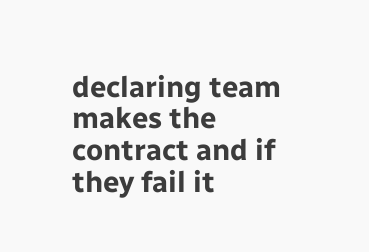declaring team makes the contract and if they fail it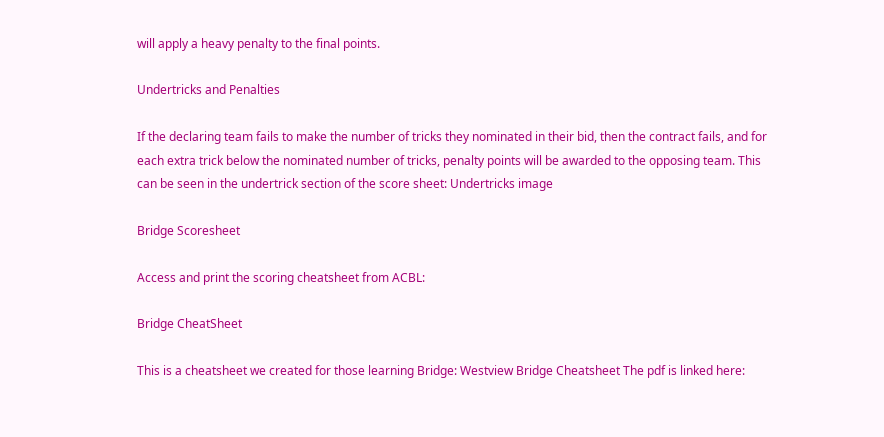will apply a heavy penalty to the final points.

Undertricks and Penalties

If the declaring team fails to make the number of tricks they nominated in their bid, then the contract fails, and for each extra trick below the nominated number of tricks, penalty points will be awarded to the opposing team. This can be seen in the undertrick section of the score sheet: Undertricks image

Bridge Scoresheet

Access and print the scoring cheatsheet from ACBL:

Bridge CheatSheet

This is a cheatsheet we created for those learning Bridge: Westview Bridge Cheatsheet The pdf is linked here: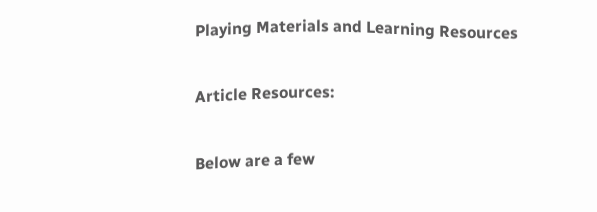Playing Materials and Learning Resources

Article Resources:

Below are a few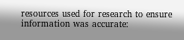resources used for research to ensure information was accurate: